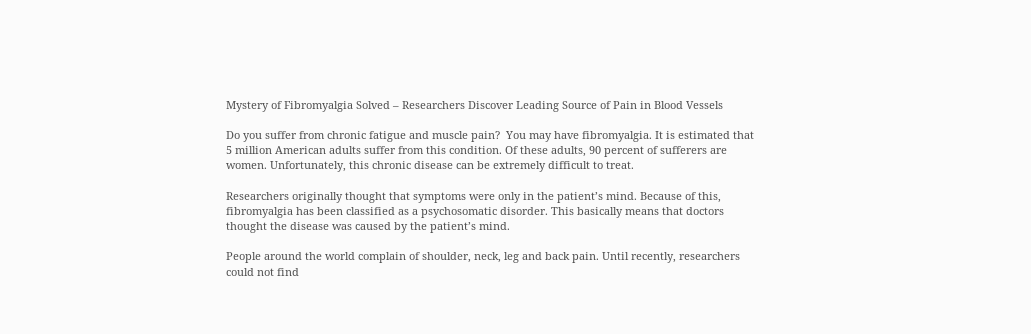Mystery of Fibromyalgia Solved – Researchers Discover Leading Source of Pain in Blood Vessels

Do you suffer from chronic fatigue and muscle pain?  You may have fibromyalgia. It is estimated that 5 million American adults suffer from this condition. Of these adults, 90 percent of sufferers are women. Unfortunately, this chronic disease can be extremely difficult to treat.

Researchers originally thought that symptoms were only in the patient’s mind. Because of this, fibromyalgia has been classified as a psychosomatic disorder. This basically means that doctors thought the disease was caused by the patient’s mind.

People around the world complain of shoulder, neck, leg and back pain. Until recently, researchers could not find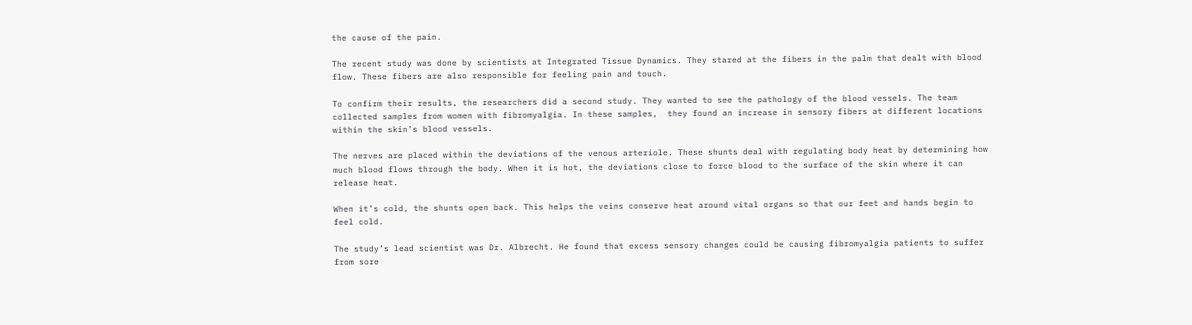the cause of the pain.

The recent study was done by scientists at Integrated Tissue Dynamics. They stared at the fibers in the palm that dealt with blood flow. These fibers are also responsible for feeling pain and touch.

To confirm their results, the researchers did a second study. They wanted to see the pathology of the blood vessels. The team collected samples from women with fibromyalgia. In these samples,  they found an increase in sensory fibers at different locations within the skin’s blood vessels.

The nerves are placed within the deviations of the venous arteriole. These shunts deal with regulating body heat by determining how much blood flows through the body. When it is hot, the deviations close to force blood to the surface of the skin where it can release heat.

When it’s cold, the shunts open back. This helps the veins conserve heat around vital organs so that our feet and hands begin to feel cold.

The study’s lead scientist was Dr. Albrecht. He found that excess sensory changes could be causing fibromyalgia patients to suffer from sore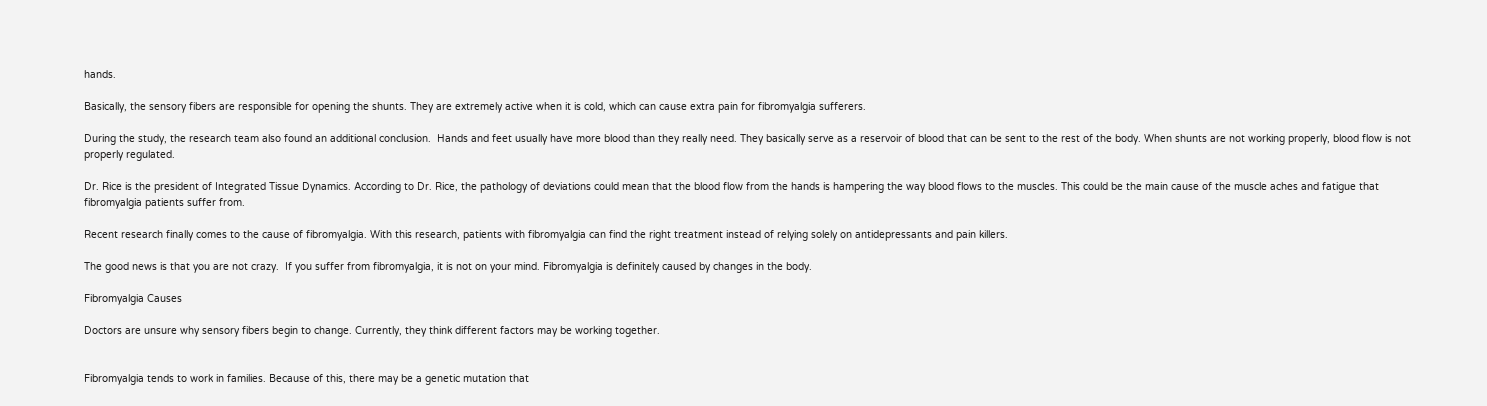hands.

Basically, the sensory fibers are responsible for opening the shunts. They are extremely active when it is cold, which can cause extra pain for fibromyalgia sufferers.

During the study, the research team also found an additional conclusion.  Hands and feet usually have more blood than they really need. They basically serve as a reservoir of blood that can be sent to the rest of the body. When shunts are not working properly, blood flow is not properly regulated.

Dr. Rice is the president of Integrated Tissue Dynamics. According to Dr. Rice, the pathology of deviations could mean that the blood flow from the hands is hampering the way blood flows to the muscles. This could be the main cause of the muscle aches and fatigue that fibromyalgia patients suffer from.

Recent research finally comes to the cause of fibromyalgia. With this research, patients with fibromyalgia can find the right treatment instead of relying solely on antidepressants and pain killers.

The good news is that you are not crazy.  If you suffer from fibromyalgia, it is not on your mind. Fibromyalgia is definitely caused by changes in the body.

Fibromyalgia Causes

Doctors are unsure why sensory fibers begin to change. Currently, they think different factors may be working together.


Fibromyalgia tends to work in families. Because of this, there may be a genetic mutation that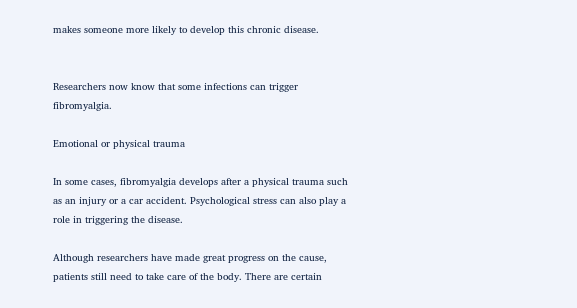makes someone more likely to develop this chronic disease.


Researchers now know that some infections can trigger fibromyalgia.

Emotional or physical trauma

In some cases, fibromyalgia develops after a physical trauma such as an injury or a car accident. Psychological stress can also play a role in triggering the disease.

Although researchers have made great progress on the cause, patients still need to take care of the body. There are certain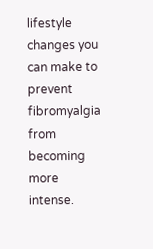lifestyle changes you can make to prevent fibromyalgia from becoming more intense.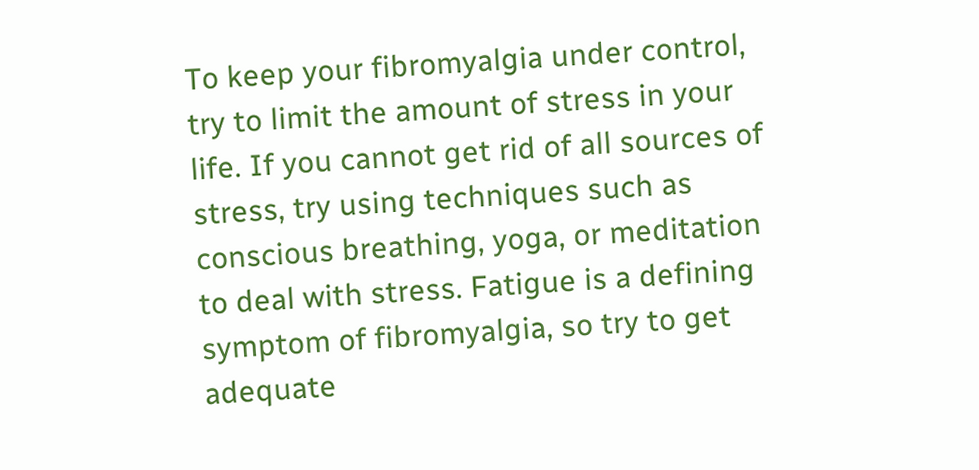To keep your fibromyalgia under control, try to limit the amount of stress in your life. If you cannot get rid of all sources of stress, try using techniques such as conscious breathing, yoga, or meditation to deal with stress. Fatigue is a defining symptom of fibromyalgia, so try to get adequate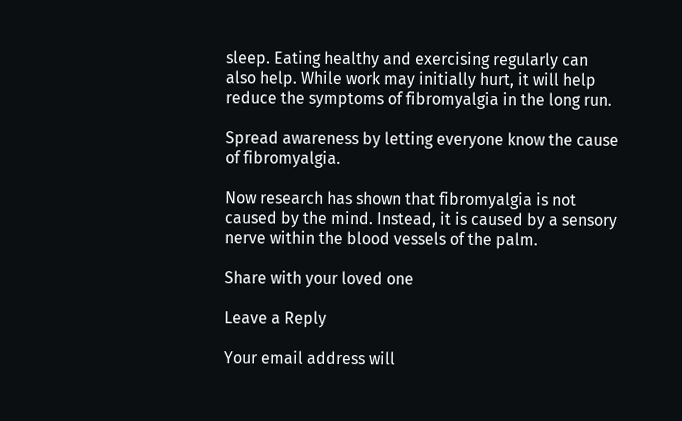sleep. Eating healthy and exercising regularly can also help. While work may initially hurt, it will help reduce the symptoms of fibromyalgia in the long run.

Spread awareness by letting everyone know the cause of fibromyalgia.

Now research has shown that fibromyalgia is not caused by the mind. Instead, it is caused by a sensory nerve within the blood vessels of the palm.

Share with your loved one

Leave a Reply

Your email address will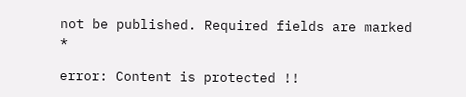not be published. Required fields are marked *

error: Content is protected !!